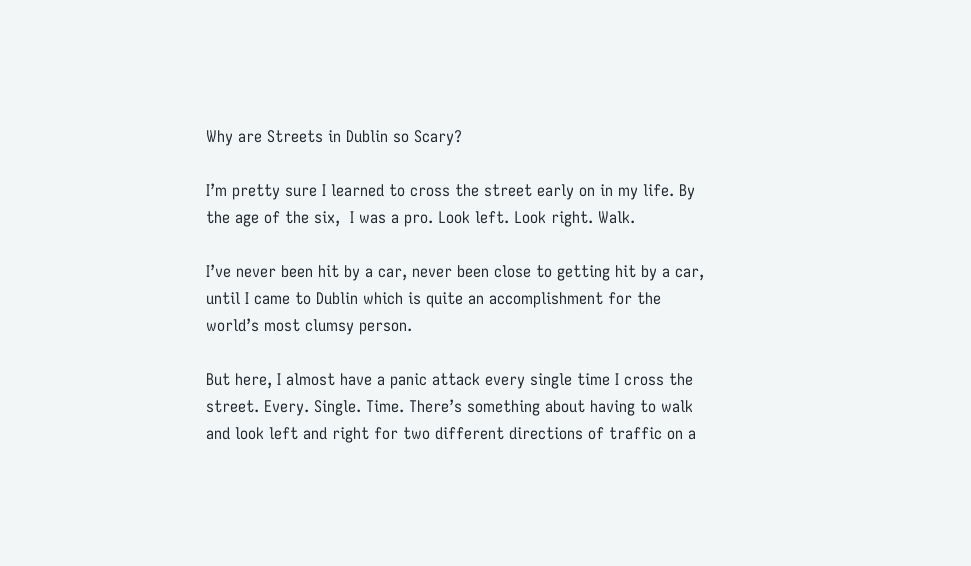Why are Streets in Dublin so Scary?

I’m pretty sure I learned to cross the street early on in my life. By the age of the six,  I was a pro. Look left. Look right. Walk.

I’ve never been hit by a car, never been close to getting hit by a car, until I came to Dublin which is quite an accomplishment for the world’s most clumsy person.

But here, I almost have a panic attack every single time I cross the street. Every. Single. Time. There’s something about having to walk and look left and right for two different directions of traffic on a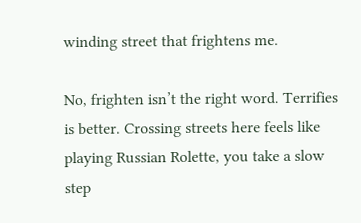winding street that frightens me.

No, frighten isn’t the right word. Terrifies is better. Crossing streets here feels like playing Russian Rolette, you take a slow step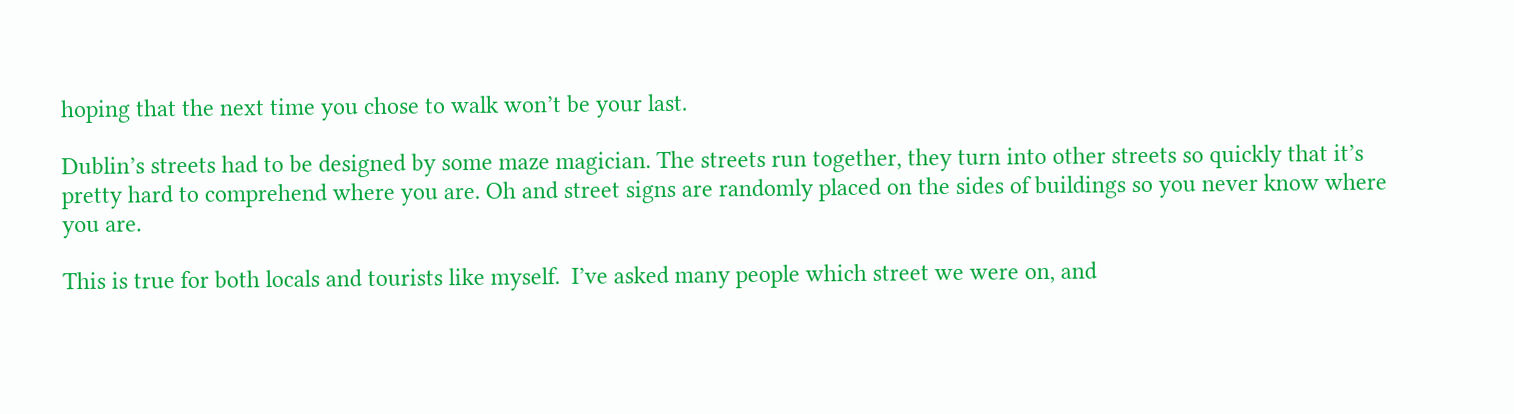hoping that the next time you chose to walk won’t be your last.

Dublin’s streets had to be designed by some maze magician. The streets run together, they turn into other streets so quickly that it’s pretty hard to comprehend where you are. Oh and street signs are randomly placed on the sides of buildings so you never know where you are.

This is true for both locals and tourists like myself.  I’ve asked many people which street we were on, and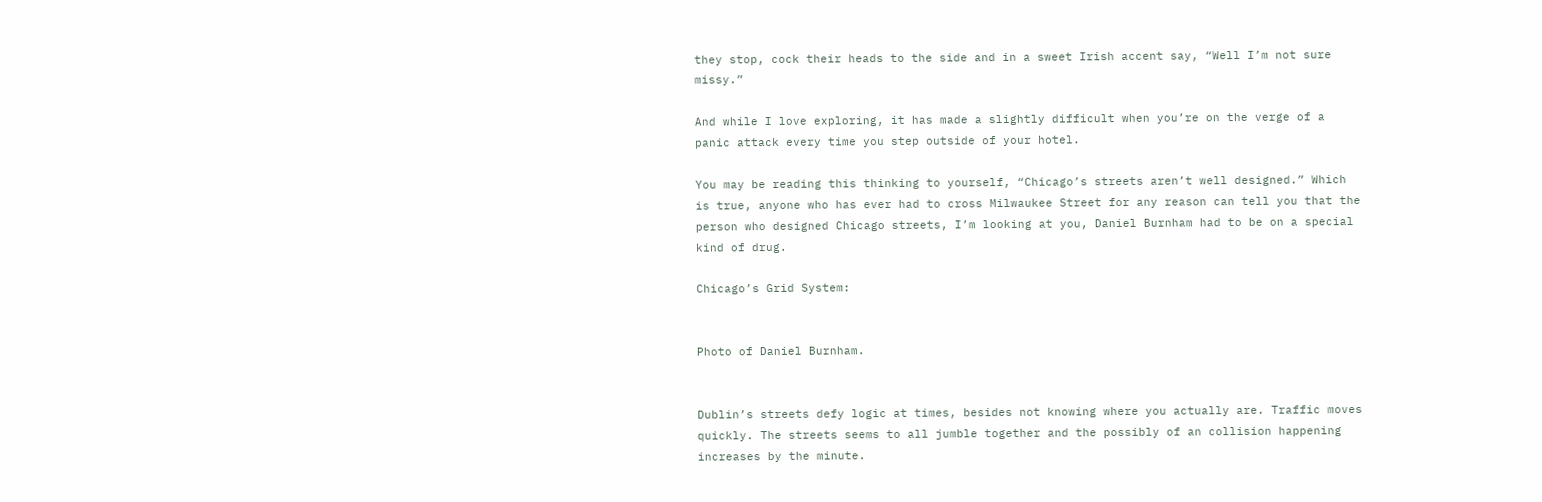they stop, cock their heads to the side and in a sweet Irish accent say, “Well I’m not sure missy.”

And while I love exploring, it has made a slightly difficult when you’re on the verge of a panic attack every time you step outside of your hotel.

You may be reading this thinking to yourself, “Chicago’s streets aren’t well designed.” Which is true, anyone who has ever had to cross Milwaukee Street for any reason can tell you that the person who designed Chicago streets, I’m looking at you, Daniel Burnham had to be on a special kind of drug.

Chicago’s Grid System:


Photo of Daniel Burnham.


Dublin’s streets defy logic at times, besides not knowing where you actually are. Traffic moves quickly. The streets seems to all jumble together and the possibly of an collision happening increases by the minute.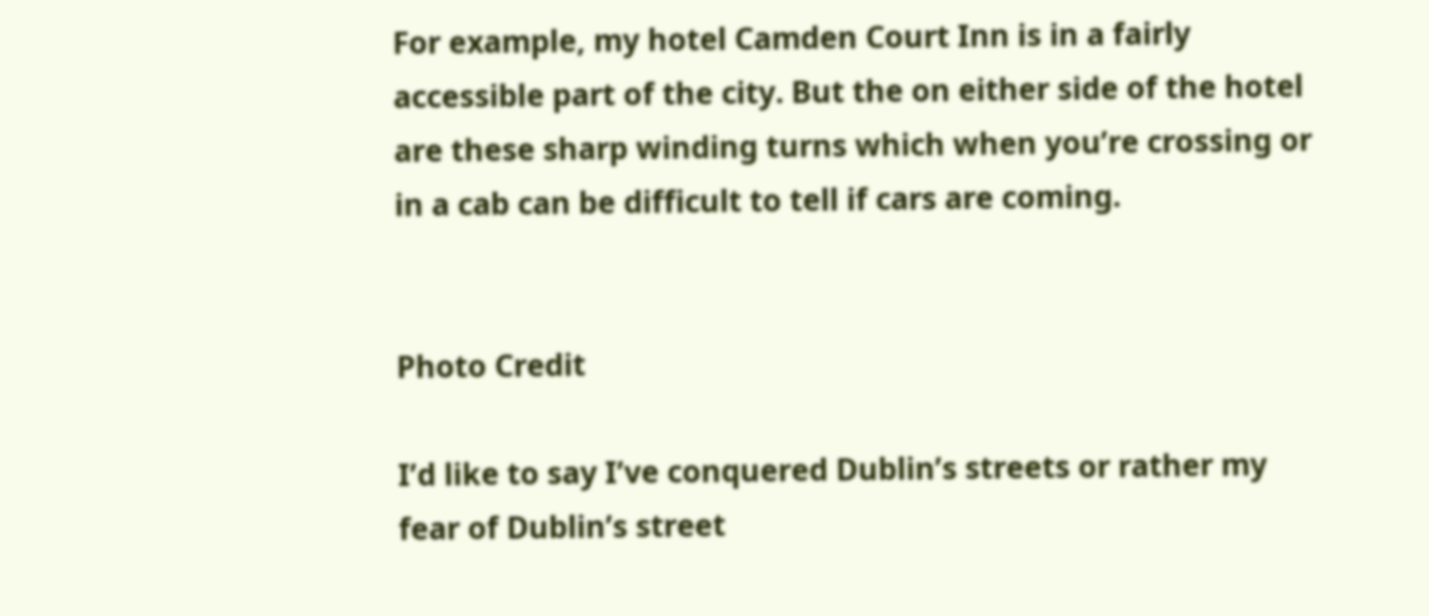For example, my hotel Camden Court Inn is in a fairly accessible part of the city. But the on either side of the hotel are these sharp winding turns which when you’re crossing or in a cab can be difficult to tell if cars are coming.


Photo Credit

I’d like to say I’ve conquered Dublin’s streets or rather my fear of Dublin’s street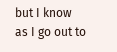but I know as I go out to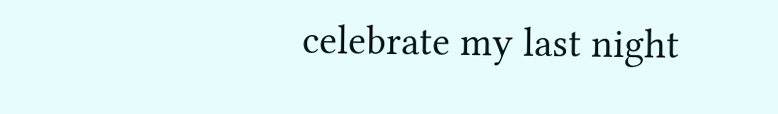celebrate my last night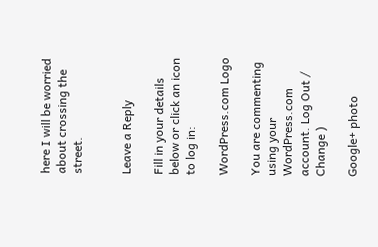here I will be worried about crossing the street.


Leave a Reply

Fill in your details below or click an icon to log in:

WordPress.com Logo

You are commenting using your WordPress.com account. Log Out /  Change )

Google+ photo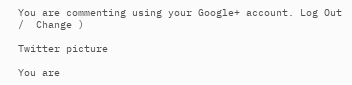You are commenting using your Google+ account. Log Out /  Change )

Twitter picture

You are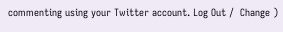commenting using your Twitter account. Log Out /  Change )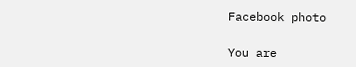Facebook photo

You are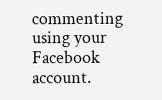commenting using your Facebook account.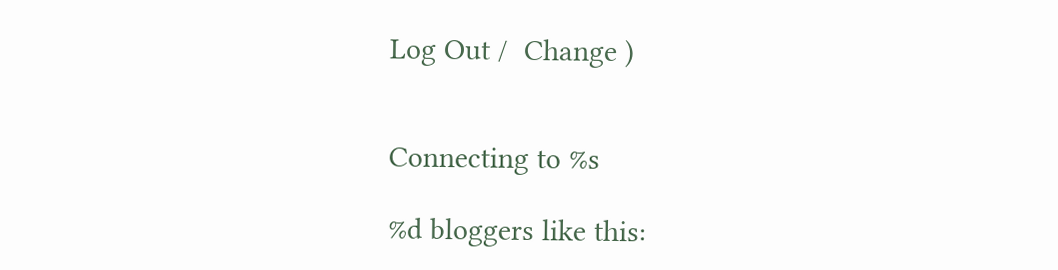Log Out /  Change )


Connecting to %s

%d bloggers like this: